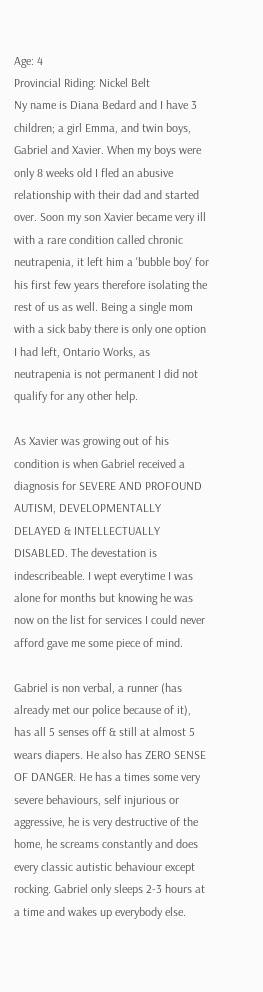Age: 4
Provincial Riding: Nickel Belt
Ny name is Diana Bedard and I have 3 children; a girl Emma, and twin boys, Gabriel and Xavier. When my boys were only 8 weeks old I fled an abusive relationship with their dad and started over. Soon my son Xavier became very ill with a rare condition called chronic neutrapenia, it left him a 'bubble boy' for his first few years therefore isolating the rest of us as well. Being a single mom with a sick baby there is only one option I had left, Ontario Works, as neutrapenia is not permanent I did not qualify for any other help.

As Xavier was growing out of his condition is when Gabriel received a diagnosis for SEVERE AND PROFOUND AUTISM, DEVELOPMENTALLY DELAYED & INTELLECTUALLY DISABLED. The devestation is indescribeable. I wept everytime I was alone for months but knowing he was now on the list for services I could never afford gave me some piece of mind.

Gabriel is non verbal, a runner (has already met our police because of it), has all 5 senses off & still at almost 5 wears diapers. He also has ZERO SENSE OF DANGER. He has a times some very severe behaviours, self injurious or aggressive, he is very destructive of the home, he screams constantly and does every classic autistic behaviour except rocking. Gabriel only sleeps 2-3 hours at a time and wakes up everybody else.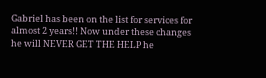Gabriel has been on the list for services for almost 2 years!! Now under these changes he will NEVER GET THE HELP he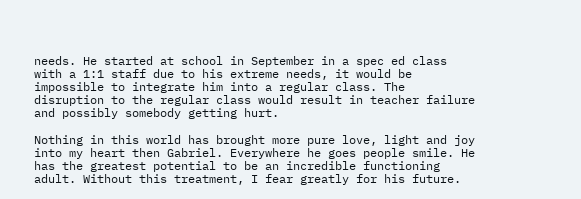needs. He started at school in September in a spec ed class with a 1:1 staff due to his extreme needs, it would be impossible to integrate him into a regular class. The disruption to the regular class would result in teacher failure and possibly somebody getting hurt.

Nothing in this world has brought more pure love, light and joy into my heart then Gabriel. Everywhere he goes people smile. He has the greatest potential to be an incredible functioning adult. Without this treatment, I fear greatly for his future.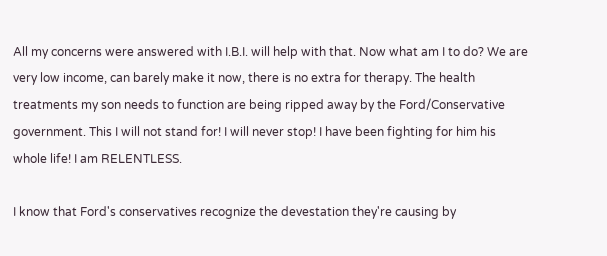All my concerns were answered with I.B.I. will help with that. Now what am I to do? We are very low income, can barely make it now, there is no extra for therapy. The health treatments my son needs to function are being ripped away by the Ford/Conservative government. This I will not stand for! I will never stop! I have been fighting for him his whole life! I am RELENTLESS.

I know that Ford's conservatives recognize the devestation they're causing by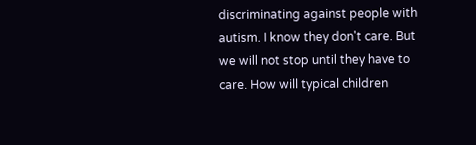discriminating against people with autism. I know they don't care. But we will not stop until they have to care. How will typical children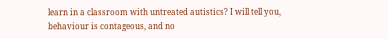learn in a classroom with untreated autistics? I will tell you, behaviour is contageous, and no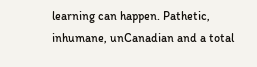learning can happen. Pathetic, inhumane, unCanadian and a total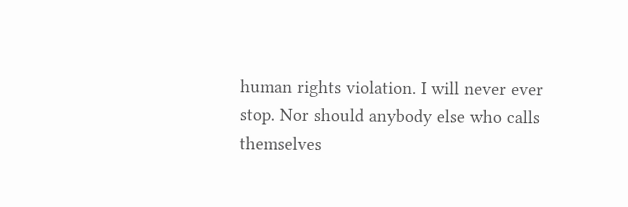human rights violation. I will never ever stop. Nor should anybody else who calls themselves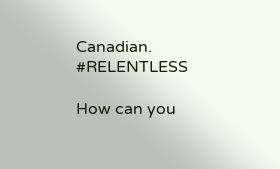Canadian. #RELENTLESS

How can you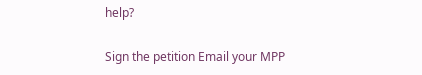help?

Sign the petition Email your MPP